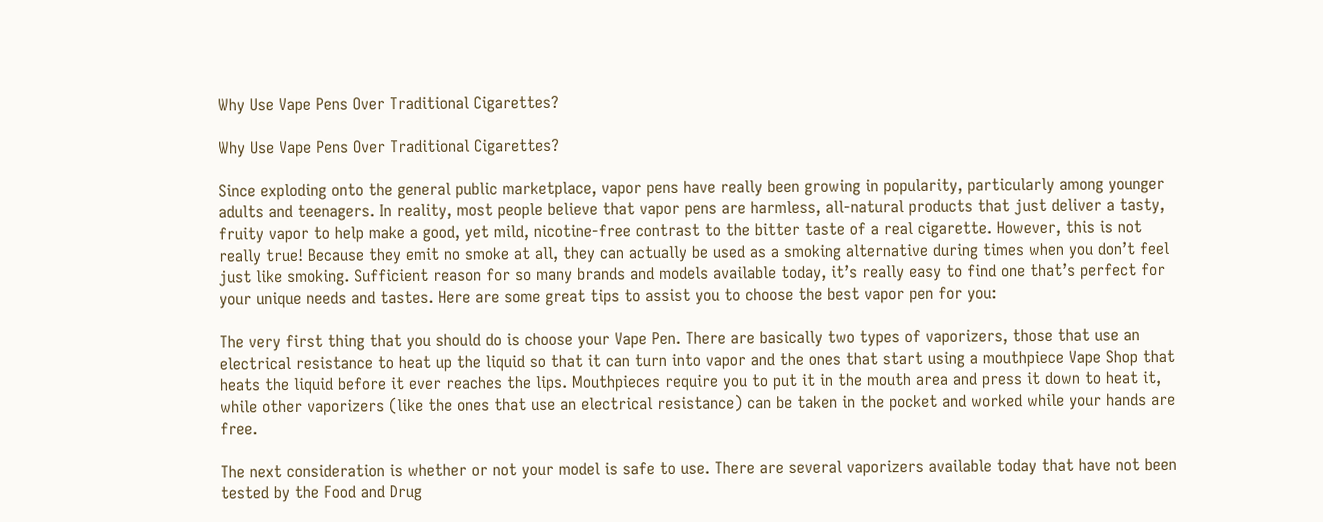Why Use Vape Pens Over Traditional Cigarettes?

Why Use Vape Pens Over Traditional Cigarettes?

Since exploding onto the general public marketplace, vapor pens have really been growing in popularity, particularly among younger adults and teenagers. In reality, most people believe that vapor pens are harmless, all-natural products that just deliver a tasty, fruity vapor to help make a good, yet mild, nicotine-free contrast to the bitter taste of a real cigarette. However, this is not really true! Because they emit no smoke at all, they can actually be used as a smoking alternative during times when you don’t feel just like smoking. Sufficient reason for so many brands and models available today, it’s really easy to find one that’s perfect for your unique needs and tastes. Here are some great tips to assist you to choose the best vapor pen for you:

The very first thing that you should do is choose your Vape Pen. There are basically two types of vaporizers, those that use an electrical resistance to heat up the liquid so that it can turn into vapor and the ones that start using a mouthpiece Vape Shop that heats the liquid before it ever reaches the lips. Mouthpieces require you to put it in the mouth area and press it down to heat it, while other vaporizers (like the ones that use an electrical resistance) can be taken in the pocket and worked while your hands are free.

The next consideration is whether or not your model is safe to use. There are several vaporizers available today that have not been tested by the Food and Drug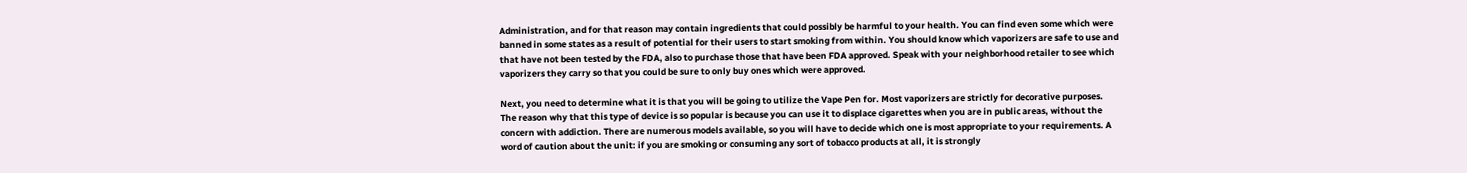Administration, and for that reason may contain ingredients that could possibly be harmful to your health. You can find even some which were banned in some states as a result of potential for their users to start smoking from within. You should know which vaporizers are safe to use and that have not been tested by the FDA, also to purchase those that have been FDA approved. Speak with your neighborhood retailer to see which vaporizers they carry so that you could be sure to only buy ones which were approved.

Next, you need to determine what it is that you will be going to utilize the Vape Pen for. Most vaporizers are strictly for decorative purposes. The reason why that this type of device is so popular is because you can use it to displace cigarettes when you are in public areas, without the concern with addiction. There are numerous models available, so you will have to decide which one is most appropriate to your requirements. A word of caution about the unit: if you are smoking or consuming any sort of tobacco products at all, it is strongly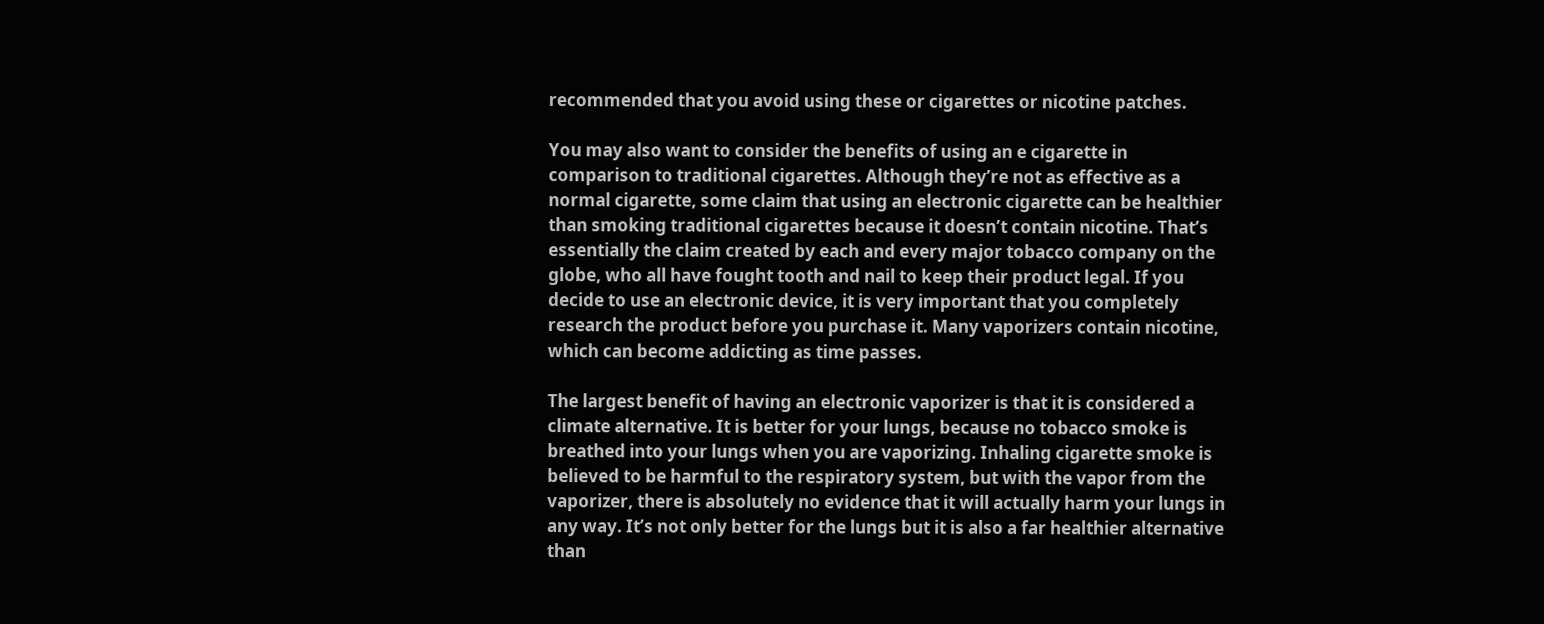recommended that you avoid using these or cigarettes or nicotine patches.

You may also want to consider the benefits of using an e cigarette in comparison to traditional cigarettes. Although they’re not as effective as a normal cigarette, some claim that using an electronic cigarette can be healthier than smoking traditional cigarettes because it doesn’t contain nicotine. That’s essentially the claim created by each and every major tobacco company on the globe, who all have fought tooth and nail to keep their product legal. If you decide to use an electronic device, it is very important that you completely research the product before you purchase it. Many vaporizers contain nicotine, which can become addicting as time passes.

The largest benefit of having an electronic vaporizer is that it is considered a climate alternative. It is better for your lungs, because no tobacco smoke is breathed into your lungs when you are vaporizing. Inhaling cigarette smoke is believed to be harmful to the respiratory system, but with the vapor from the vaporizer, there is absolutely no evidence that it will actually harm your lungs in any way. It’s not only better for the lungs but it is also a far healthier alternative than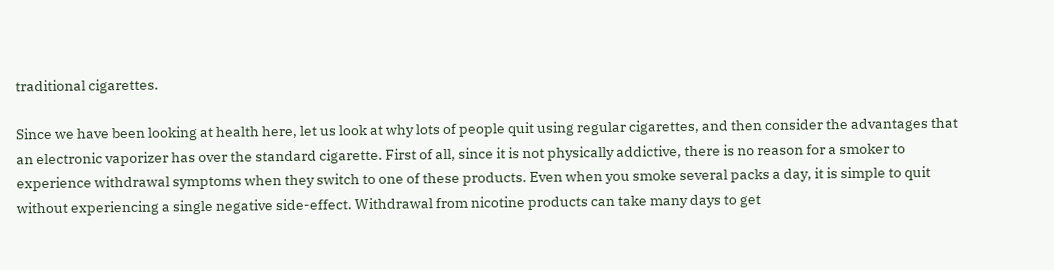traditional cigarettes.

Since we have been looking at health here, let us look at why lots of people quit using regular cigarettes, and then consider the advantages that an electronic vaporizer has over the standard cigarette. First of all, since it is not physically addictive, there is no reason for a smoker to experience withdrawal symptoms when they switch to one of these products. Even when you smoke several packs a day, it is simple to quit without experiencing a single negative side-effect. Withdrawal from nicotine products can take many days to get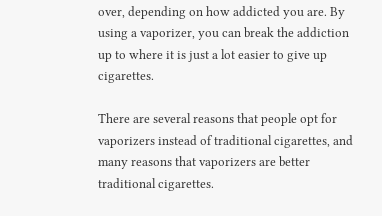over, depending on how addicted you are. By using a vaporizer, you can break the addiction up to where it is just a lot easier to give up cigarettes.

There are several reasons that people opt for vaporizers instead of traditional cigarettes, and many reasons that vaporizers are better traditional cigarettes.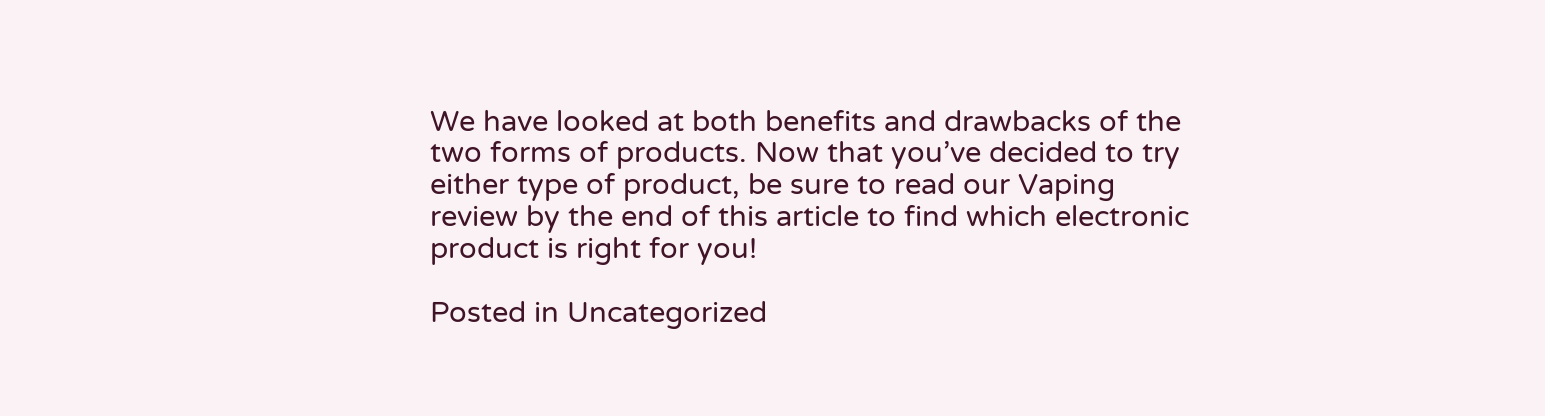We have looked at both benefits and drawbacks of the two forms of products. Now that you’ve decided to try either type of product, be sure to read our Vaping review by the end of this article to find which electronic product is right for you!

Posted in Uncategorized